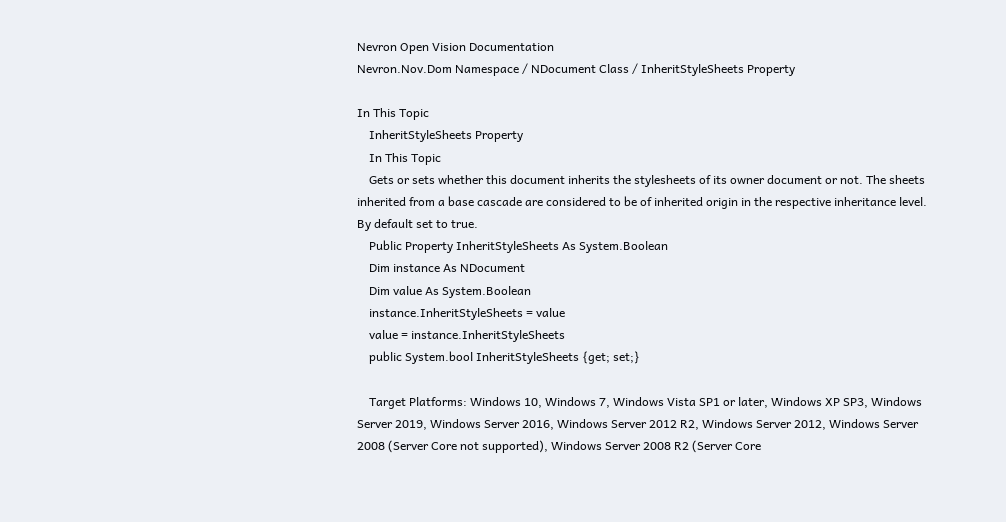Nevron Open Vision Documentation
Nevron.Nov.Dom Namespace / NDocument Class / InheritStyleSheets Property

In This Topic
    InheritStyleSheets Property
    In This Topic
    Gets or sets whether this document inherits the stylesheets of its owner document or not. The sheets inherited from a base cascade are considered to be of inherited origin in the respective inheritance level. By default set to true.
    Public Property InheritStyleSheets As System.Boolean
    Dim instance As NDocument
    Dim value As System.Boolean
    instance.InheritStyleSheets = value
    value = instance.InheritStyleSheets
    public System.bool InheritStyleSheets {get; set;}

    Target Platforms: Windows 10, Windows 7, Windows Vista SP1 or later, Windows XP SP3, Windows Server 2019, Windows Server 2016, Windows Server 2012 R2, Windows Server 2012, Windows Server 2008 (Server Core not supported), Windows Server 2008 R2 (Server Core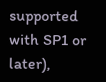supported with SP1 or later),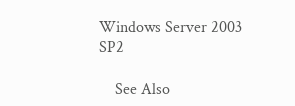Windows Server 2003 SP2

    See Also